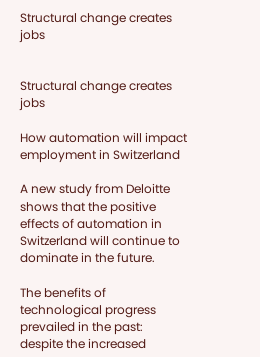Structural change creates jobs


Structural change creates jobs

How automation will impact employment in Switzerland

A new study from Deloitte shows that the positive effects of automation in Switzerland will continue to dominate in the future.

The benefits of technological progress prevailed in the past: despite the increased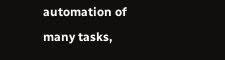automation of many tasks,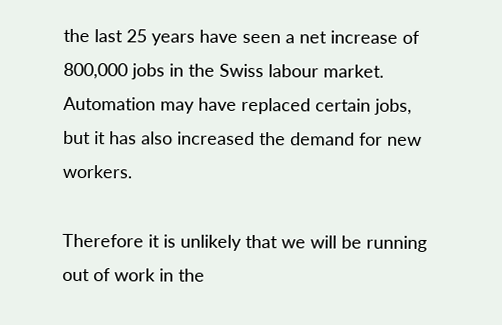the last 25 years have seen a net increase of 800,000 jobs in the Swiss labour market. Automation may have replaced certain jobs, but it has also increased the demand for new workers.

Therefore it is unlikely that we will be running out of work in the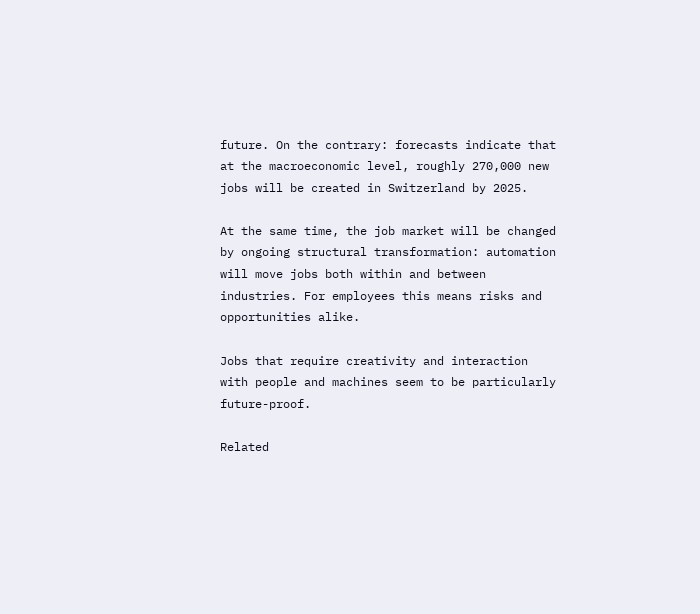future. On the contrary: forecasts indicate that at the macroeconomic level, roughly 270,000 new jobs will be created in Switzerland by 2025.

At the same time, the job market will be changed by ongoing structural transformation: automation will move jobs both within and between industries. For employees this means risks and opportunities alike.

Jobs that require creativity and interaction with people and machines seem to be particularly future-proof.

Related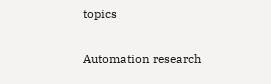topics

Automation research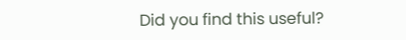Did you find this useful?